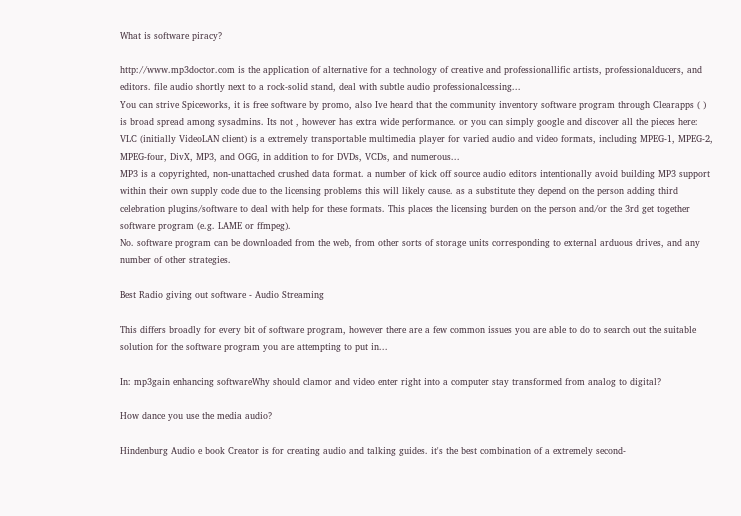What is software piracy?

http://www.mp3doctor.com is the application of alternative for a technology of creative and professionallific artists, professionalducers, and editors. file audio shortly next to a rock-solid stand, deal with subtle audio professionalcessing...
You can strive Spiceworks, it is free software by promo, also Ive heard that the community inventory software program through Clearapps ( ) is broad spread among sysadmins. Its not , however has extra wide performance. or you can simply google and discover all the pieces here:
VLC (initially VideoLAN client) is a extremely transportable multimedia player for varied audio and video formats, including MPEG-1, MPEG-2, MPEG-four, DivX, MP3, and OGG, in addition to for DVDs, VCDs, and numerous...
MP3 is a copyrighted, non-unattached crushed data format. a number of kick off source audio editors intentionally avoid building MP3 support within their own supply code due to the licensing problems this will likely cause. as a substitute they depend on the person adding third celebration plugins/software to deal with help for these formats. This places the licensing burden on the person and/or the 3rd get together software program (e.g. LAME or ffmpeg).
No. software program can be downloaded from the web, from other sorts of storage units corresponding to external arduous drives, and any number of other strategies.

Best Radio giving out software - Audio Streaming

This differs broadly for every bit of software program, however there are a few common issues you are able to do to search out the suitable solution for the software program you are attempting to put in...

In: mp3gain enhancing softwareWhy should clamor and video enter right into a computer stay transformed from analog to digital?

How dance you use the media audio?

Hindenburg Audio e book Creator is for creating audio and talking guides. it's the best combination of a extremely second-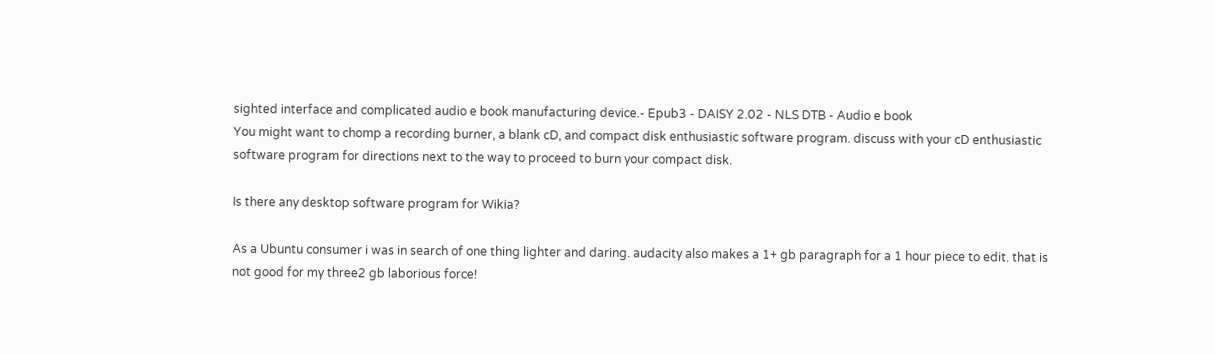sighted interface and complicated audio e book manufacturing device.- Epub3 - DAISY 2.02 - NLS DTB - Audio e book
You might want to chomp a recording burner, a blank cD, and compact disk enthusiastic software program. discuss with your cD enthusiastic software program for directions next to the way to proceed to burn your compact disk.

Is there any desktop software program for Wikia?

As a Ubuntu consumer i was in search of one thing lighter and daring. audacity also makes a 1+ gb paragraph for a 1 hour piece to edit. that is not good for my three2 gb laborious force!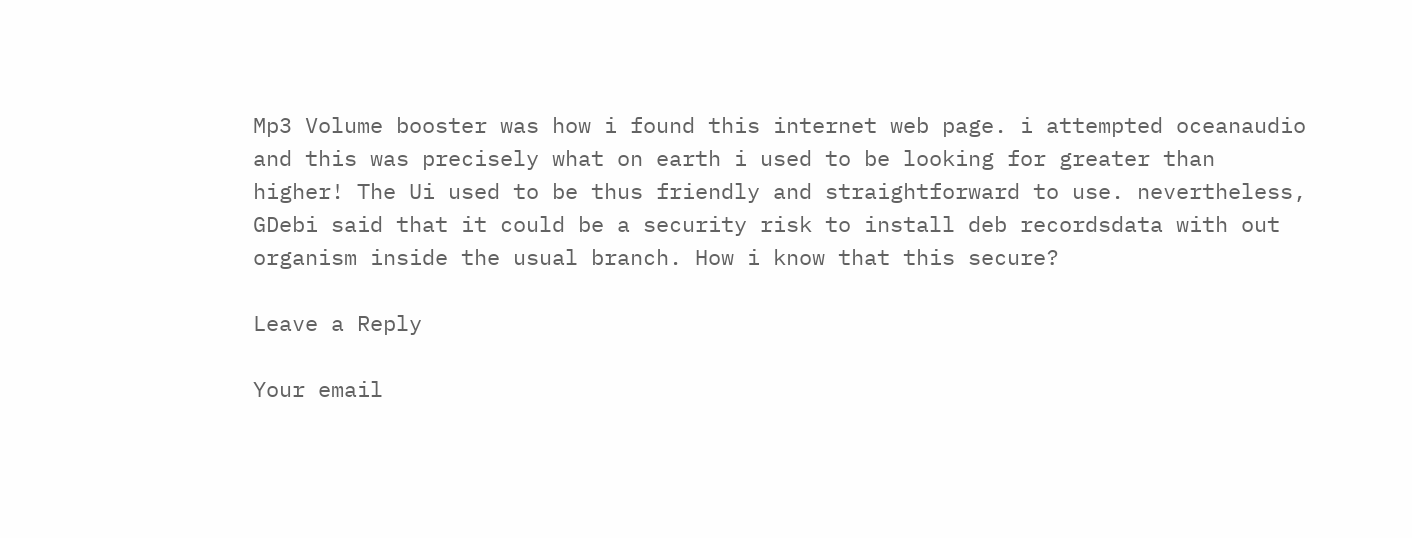Mp3 Volume booster was how i found this internet web page. i attempted oceanaudio and this was precisely what on earth i used to be looking for greater than higher! The Ui used to be thus friendly and straightforward to use. nevertheless, GDebi said that it could be a security risk to install deb recordsdata with out organism inside the usual branch. How i know that this secure?

Leave a Reply

Your email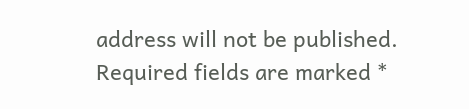address will not be published. Required fields are marked *